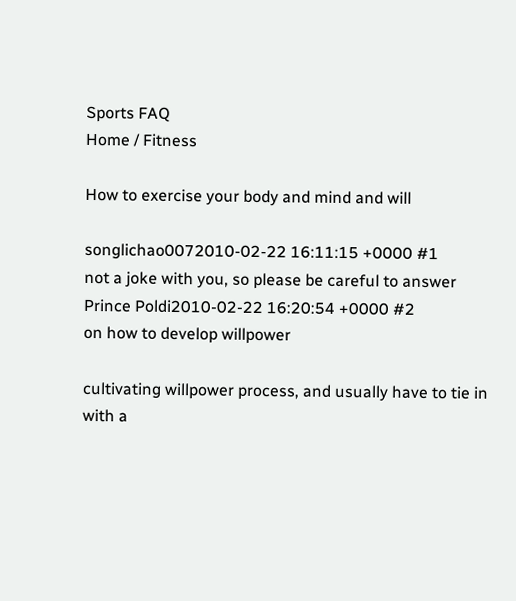Sports FAQ
Home / Fitness

How to exercise your body and mind and will

songlichao0072010-02-22 16:11:15 +0000 #1
not a joke with you, so please be careful to answer
Prince Poldi2010-02-22 16:20:54 +0000 #2
on how to develop willpower

cultivating willpower process, and usually have to tie in with a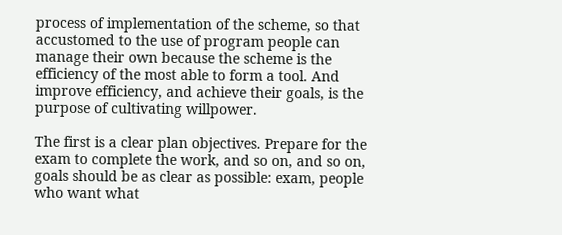process of implementation of the scheme, so that accustomed to the use of program people can manage their own because the scheme is the efficiency of the most able to form a tool. And improve efficiency, and achieve their goals, is the purpose of cultivating willpower.

The first is a clear plan objectives. Prepare for the exam to complete the work, and so on, and so on, goals should be as clear as possible: exam, people who want what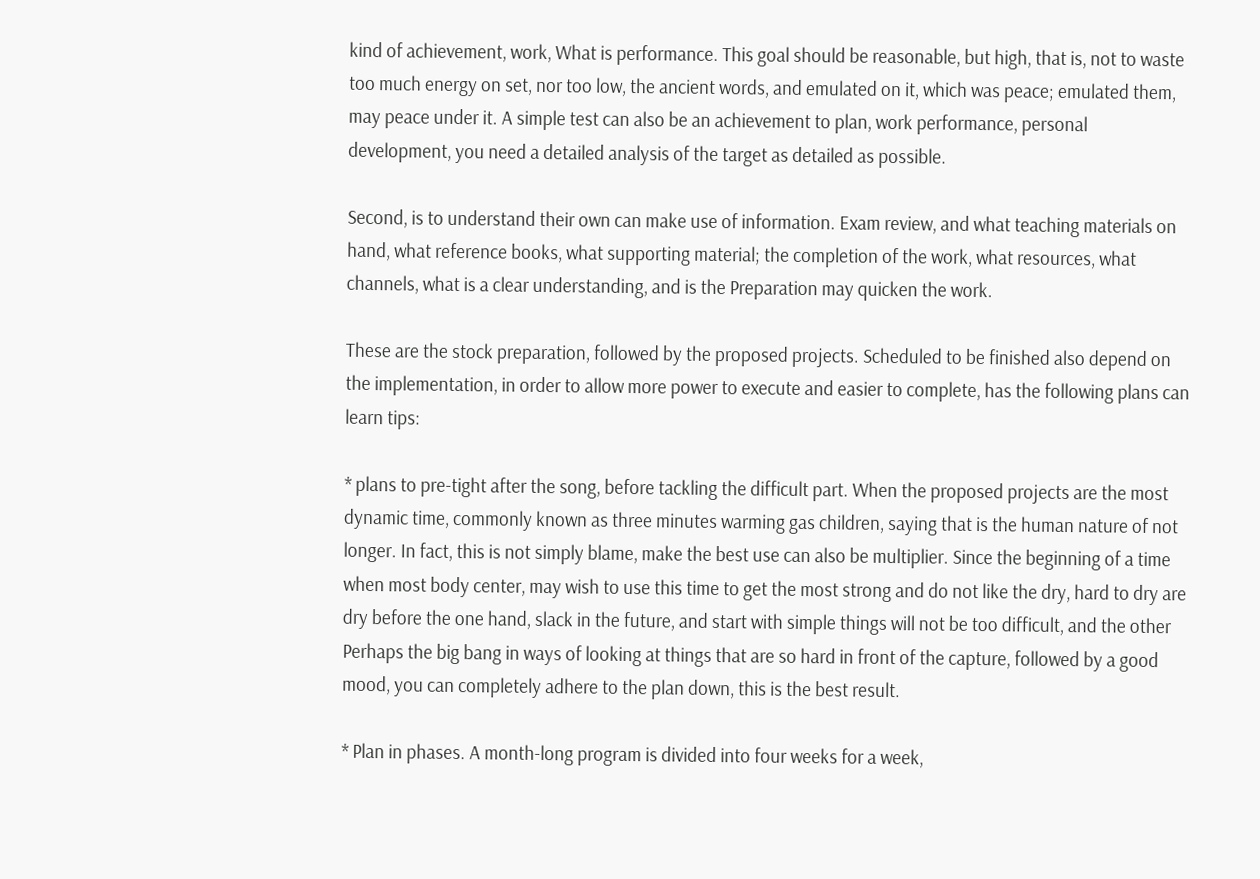kind of achievement, work, What is performance. This goal should be reasonable, but high, that is, not to waste too much energy on set, nor too low, the ancient words, and emulated on it, which was peace; emulated them, may peace under it. A simple test can also be an achievement to plan, work performance, personal development, you need a detailed analysis of the target as detailed as possible.

Second, is to understand their own can make use of information. Exam review, and what teaching materials on hand, what reference books, what supporting material; the completion of the work, what resources, what channels, what is a clear understanding, and is the Preparation may quicken the work.

These are the stock preparation, followed by the proposed projects. Scheduled to be finished also depend on the implementation, in order to allow more power to execute and easier to complete, has the following plans can learn tips:

* plans to pre-tight after the song, before tackling the difficult part. When the proposed projects are the most dynamic time, commonly known as three minutes warming gas children, saying that is the human nature of not longer. In fact, this is not simply blame, make the best use can also be multiplier. Since the beginning of a time when most body center, may wish to use this time to get the most strong and do not like the dry, hard to dry are dry before the one hand, slack in the future, and start with simple things will not be too difficult, and the other Perhaps the big bang in ways of looking at things that are so hard in front of the capture, followed by a good mood, you can completely adhere to the plan down, this is the best result.

* Plan in phases. A month-long program is divided into four weeks for a week,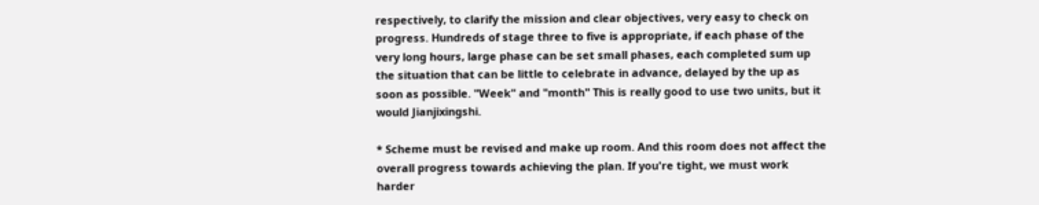respectively, to clarify the mission and clear objectives, very easy to check on progress. Hundreds of stage three to five is appropriate, if each phase of the very long hours, large phase can be set small phases, each completed sum up the situation that can be little to celebrate in advance, delayed by the up as soon as possible. "Week" and "month" This is really good to use two units, but it would Jianjixingshi.

* Scheme must be revised and make up room. And this room does not affect the overall progress towards achieving the plan. If you're tight, we must work harder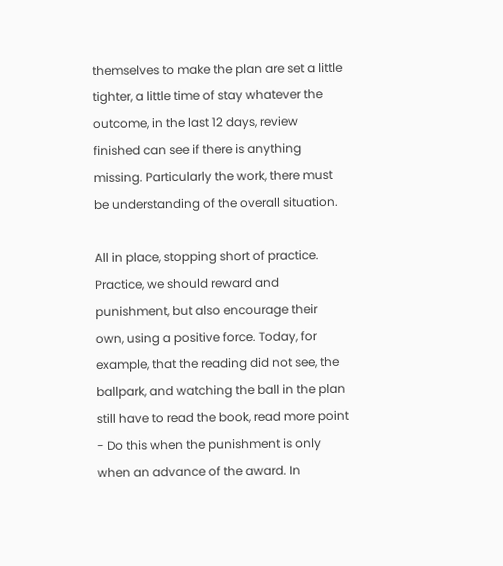themselves to make the plan are set a little tighter, a little time of stay whatever the outcome, in the last 12 days, review finished can see if there is anything missing. Particularly the work, there must be understanding of the overall situation.

All in place, stopping short of practice. Practice, we should reward and punishment, but also encourage their own, using a positive force. Today, for example, that the reading did not see, the ballpark, and watching the ball in the plan still have to read the book, read more point - Do this when the punishment is only when an advance of the award. In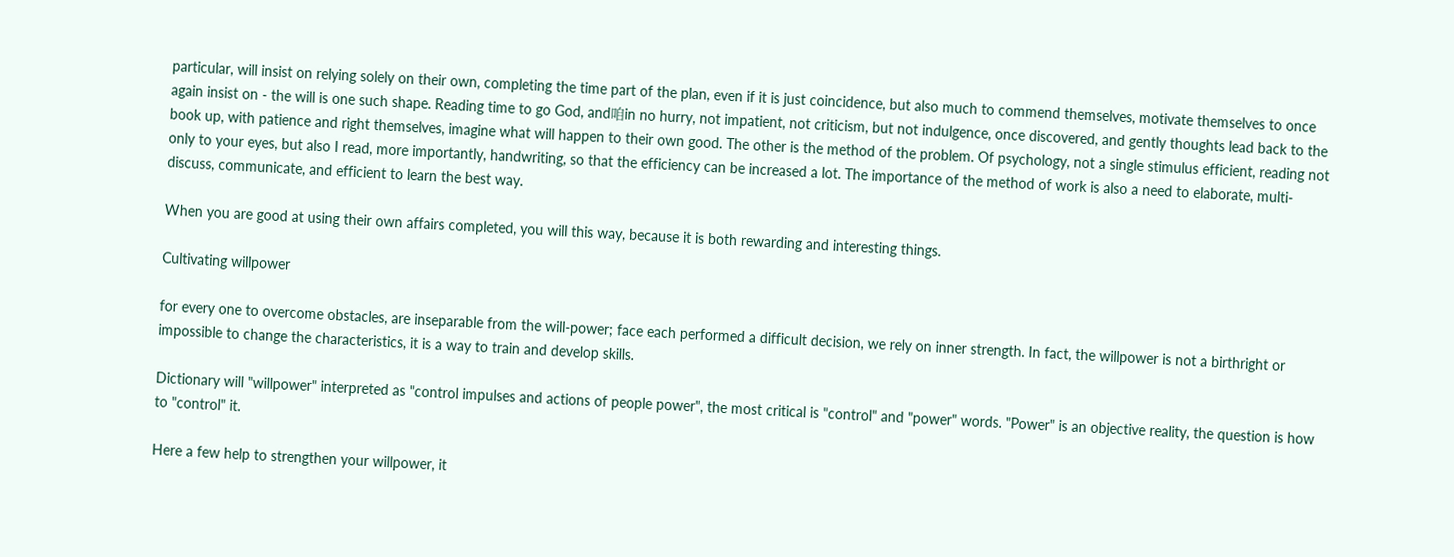particular, will insist on relying solely on their own, completing the time part of the plan, even if it is just coincidence, but also much to commend themselves, motivate themselves to once again insist on - the will is one such shape. Reading time to go God, and咱in no hurry, not impatient, not criticism, but not indulgence, once discovered, and gently thoughts lead back to the book up, with patience and right themselves, imagine what will happen to their own good. The other is the method of the problem. Of psychology, not a single stimulus efficient, reading not only to your eyes, but also I read, more importantly, handwriting, so that the efficiency can be increased a lot. The importance of the method of work is also a need to elaborate, multi-discuss, communicate, and efficient to learn the best way.

When you are good at using their own affairs completed, you will this way, because it is both rewarding and interesting things.

Cultivating willpower

for every one to overcome obstacles, are inseparable from the will-power; face each performed a difficult decision, we rely on inner strength. In fact, the willpower is not a birthright or impossible to change the characteristics, it is a way to train and develop skills.

Dictionary will "willpower" interpreted as "control impulses and actions of people power", the most critical is "control" and "power" words. "Power" is an objective reality, the question is how to "control" it.

Here a few help to strengthen your willpower, it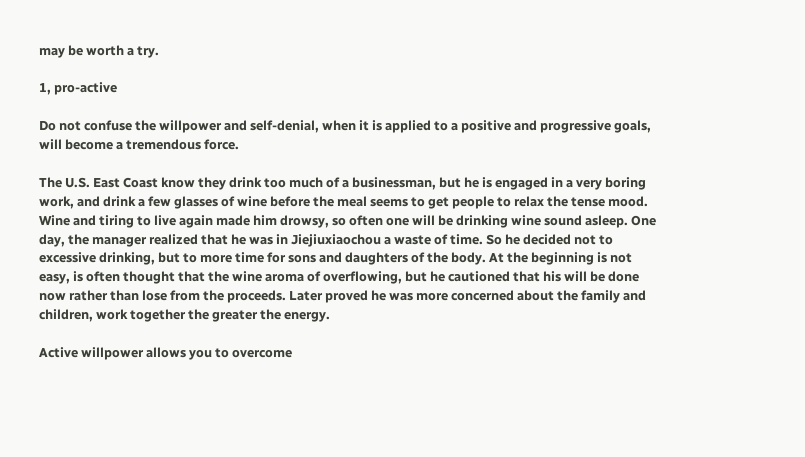may be worth a try.

1, pro-active

Do not confuse the willpower and self-denial, when it is applied to a positive and progressive goals, will become a tremendous force.

The U.S. East Coast know they drink too much of a businessman, but he is engaged in a very boring work, and drink a few glasses of wine before the meal seems to get people to relax the tense mood. Wine and tiring to live again made him drowsy, so often one will be drinking wine sound asleep. One day, the manager realized that he was in Jiejiuxiaochou a waste of time. So he decided not to excessive drinking, but to more time for sons and daughters of the body. At the beginning is not easy, is often thought that the wine aroma of overflowing, but he cautioned that his will be done now rather than lose from the proceeds. Later proved he was more concerned about the family and children, work together the greater the energy.

Active willpower allows you to overcome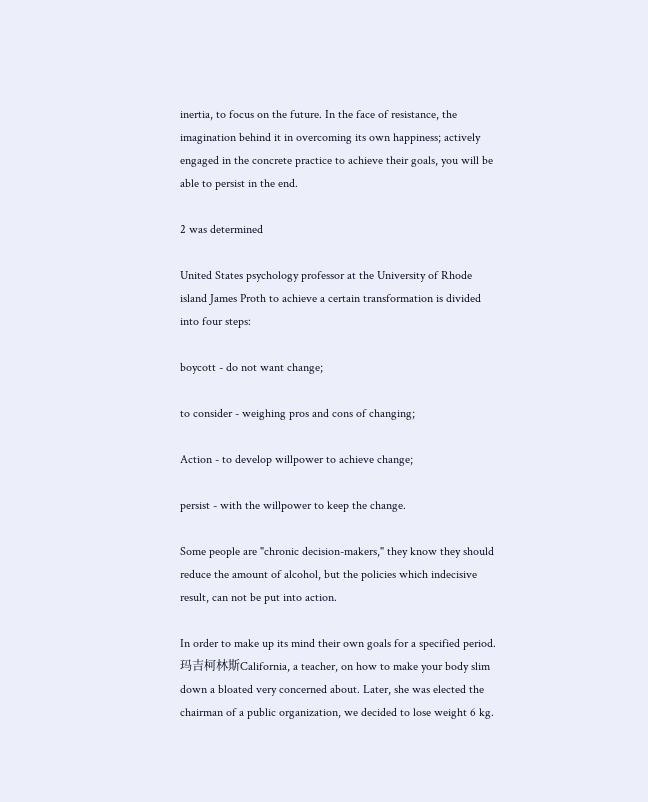inertia, to focus on the future. In the face of resistance, the imagination behind it in overcoming its own happiness; actively engaged in the concrete practice to achieve their goals, you will be able to persist in the end.

2 was determined

United States psychology professor at the University of Rhode island James Proth to achieve a certain transformation is divided into four steps:

boycott - do not want change;

to consider - weighing pros and cons of changing;

Action - to develop willpower to achieve change;

persist - with the willpower to keep the change.

Some people are "chronic decision-makers," they know they should reduce the amount of alcohol, but the policies which indecisive result, can not be put into action.

In order to make up its mind their own goals for a specified period.玛吉柯林斯California, a teacher, on how to make your body slim down a bloated very concerned about. Later, she was elected the chairman of a public organization, we decided to lose weight 6 kg.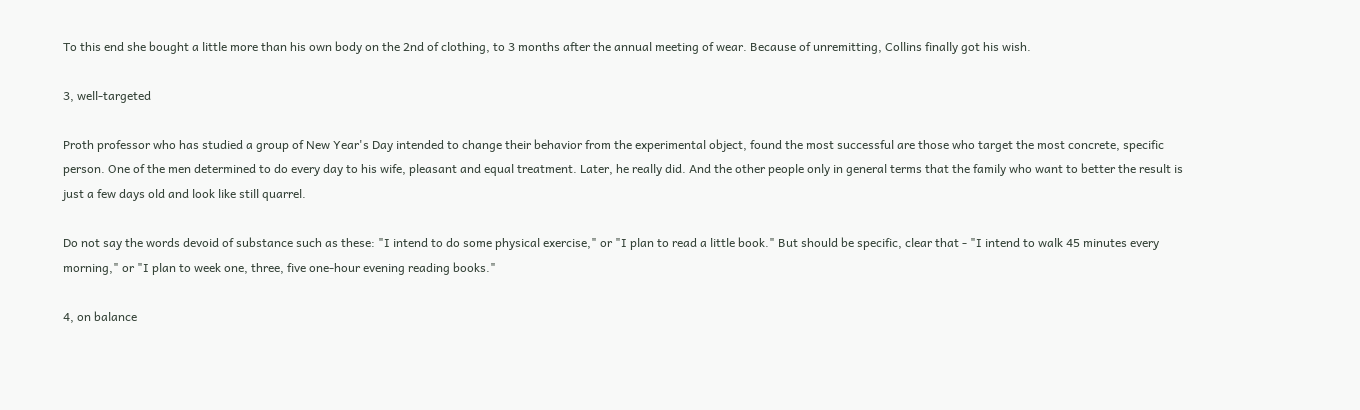To this end she bought a little more than his own body on the 2nd of clothing, to 3 months after the annual meeting of wear. Because of unremitting, Collins finally got his wish.

3, well-targeted

Proth professor who has studied a group of New Year's Day intended to change their behavior from the experimental object, found the most successful are those who target the most concrete, specific person. One of the men determined to do every day to his wife, pleasant and equal treatment. Later, he really did. And the other people only in general terms that the family who want to better the result is just a few days old and look like still quarrel.

Do not say the words devoid of substance such as these: "I intend to do some physical exercise," or "I plan to read a little book." But should be specific, clear that - "I intend to walk 45 minutes every morning," or "I plan to week one, three, five one-hour evening reading books."

4, on balance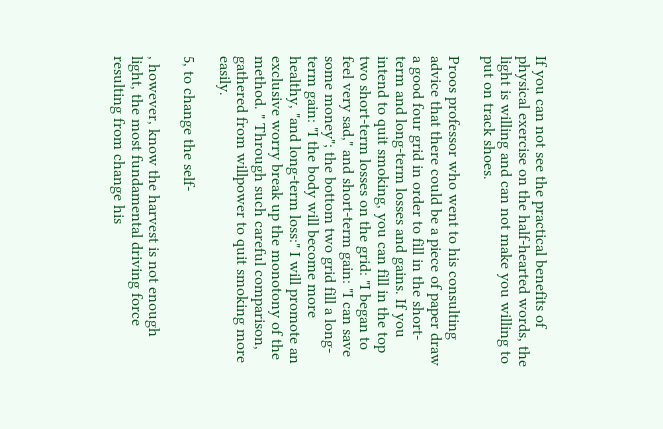If you can not see the practical benefits of physical exercise on the half-hearted words, the light is willing and can not make you willing to put on track shoes.

Proos professor who went to his consulting advice that there could be a piece of paper draw a good four grid in order to fill in the short-term and long-term losses and gains. If you intend to quit smoking, you can fill in the top two short-term losses on the grid: "I began to feel very sad," and short-term gain: "I can save some money"; the bottom two grid fill a long-term gain: "I the body will become more healthy, "and long-term loss:" I will promote an exclusive worry break up the monotony of the method. " Through such careful comparison, gathered from willpower to quit smoking more easily.

5, to change the self-

, however, know the harvest is not enough light, the most fundamental driving force resulting from change his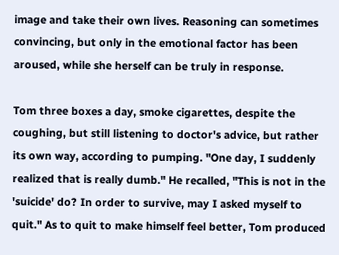image and take their own lives. Reasoning can sometimes convincing, but only in the emotional factor has been aroused, while she herself can be truly in response.

Tom three boxes a day, smoke cigarettes, despite the coughing, but still listening to doctor's advice, but rather its own way, according to pumping. "One day, I suddenly realized that is really dumb." He recalled, "This is not in the 'suicide' do? In order to survive, may I asked myself to quit." As to quit to make himself feel better, Tom produced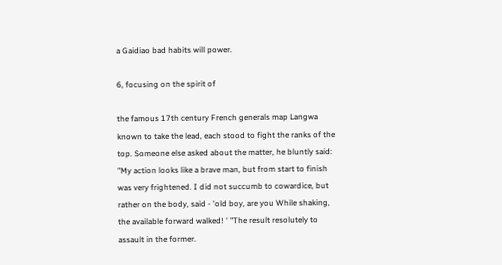a Gaidiao bad habits will power.

6, focusing on the spirit of

the famous 17th century French generals map Langwa known to take the lead, each stood to fight the ranks of the top. Someone else asked about the matter, he bluntly said: "My action looks like a brave man, but from start to finish was very frightened. I did not succumb to cowardice, but rather on the body, said - 'old boy, are you While shaking, the available forward walked! ' "The result resolutely to assault in the former.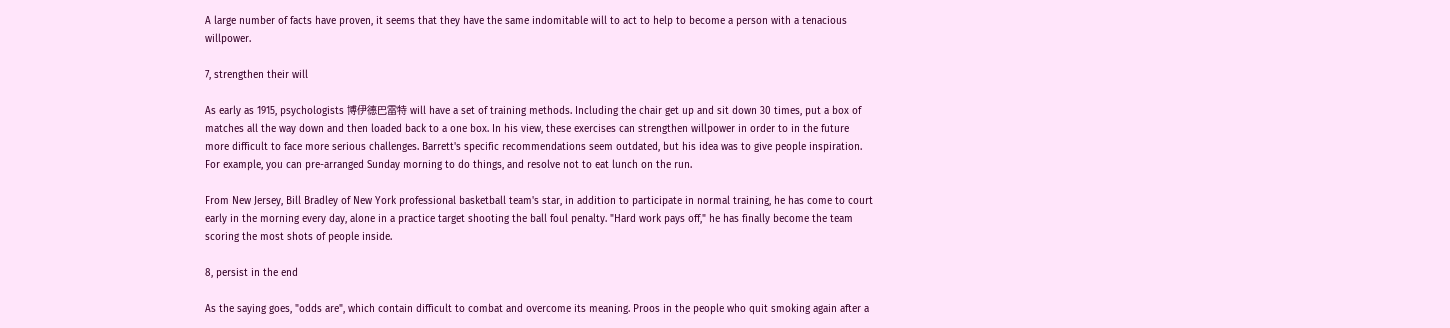A large number of facts have proven, it seems that they have the same indomitable will to act to help to become a person with a tenacious willpower.

7, strengthen their will

As early as 1915, psychologists 博伊德巴雷特 will have a set of training methods. Including the chair get up and sit down 30 times, put a box of matches all the way down and then loaded back to a one box. In his view, these exercises can strengthen willpower in order to in the future more difficult to face more serious challenges. Barrett's specific recommendations seem outdated, but his idea was to give people inspiration. For example, you can pre-arranged Sunday morning to do things, and resolve not to eat lunch on the run.

From New Jersey, Bill Bradley of New York professional basketball team's star, in addition to participate in normal training, he has come to court early in the morning every day, alone in a practice target shooting the ball foul penalty. "Hard work pays off," he has finally become the team scoring the most shots of people inside.

8, persist in the end

As the saying goes, "odds are", which contain difficult to combat and overcome its meaning. Proos in the people who quit smoking again after a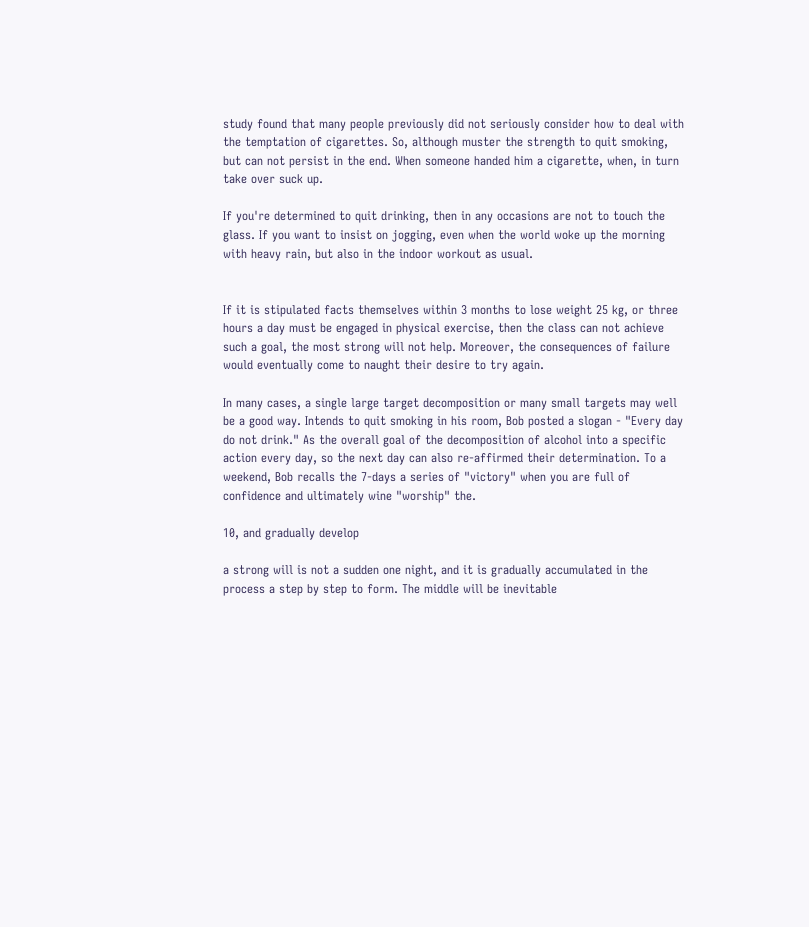study found that many people previously did not seriously consider how to deal with the temptation of cigarettes. So, although muster the strength to quit smoking, but can not persist in the end. When someone handed him a cigarette, when, in turn take over suck up.

If you're determined to quit drinking, then in any occasions are not to touch the glass. If you want to insist on jogging, even when the world woke up the morning with heavy rain, but also in the indoor workout as usual.


If it is stipulated facts themselves within 3 months to lose weight 25 kg, or three hours a day must be engaged in physical exercise, then the class can not achieve such a goal, the most strong will not help. Moreover, the consequences of failure would eventually come to naught their desire to try again.

In many cases, a single large target decomposition or many small targets may well be a good way. Intends to quit smoking in his room, Bob posted a slogan - "Every day do not drink." As the overall goal of the decomposition of alcohol into a specific action every day, so the next day can also re-affirmed their determination. To a weekend, Bob recalls the 7-days a series of "victory" when you are full of confidence and ultimately wine "worship" the.

10, and gradually develop

a strong will is not a sudden one night, and it is gradually accumulated in the process a step by step to form. The middle will be inevitable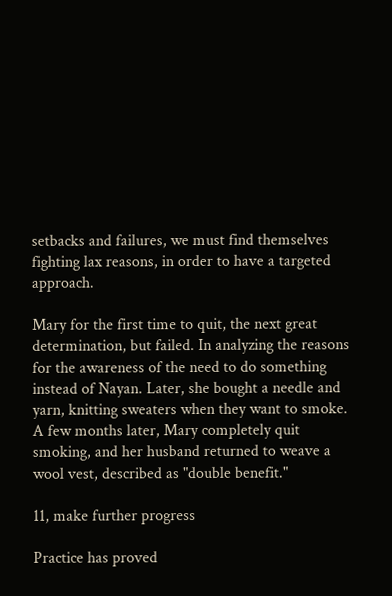setbacks and failures, we must find themselves fighting lax reasons, in order to have a targeted approach.

Mary for the first time to quit, the next great determination, but failed. In analyzing the reasons for the awareness of the need to do something instead of Nayan. Later, she bought a needle and yarn, knitting sweaters when they want to smoke. A few months later, Mary completely quit smoking, and her husband returned to weave a wool vest, described as "double benefit."

11, make further progress

Practice has proved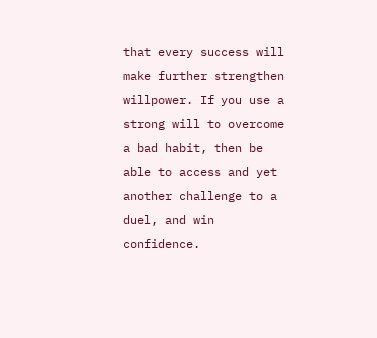that every success will make further strengthen willpower. If you use a strong will to overcome a bad habit, then be able to access and yet another challenge to a duel, and win confidence.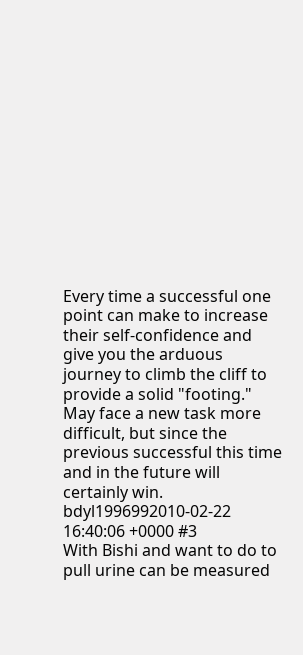Every time a successful one point can make to increase their self-confidence and give you the arduous journey to climb the cliff to provide a solid "footing." May face a new task more difficult, but since the previous successful this time and in the future will certainly win.
bdyl1996992010-02-22 16:40:06 +0000 #3
With Bishi and want to do to pull urine can be measured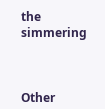the simmering



Other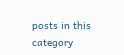posts in this category